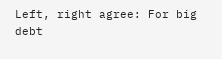Left, right agree: For big debt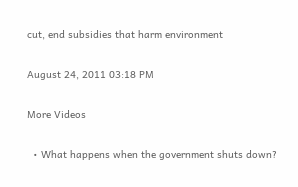cut, end subsidies that harm environment

August 24, 2011 03:18 PM

More Videos

  • What happens when the government shuts down?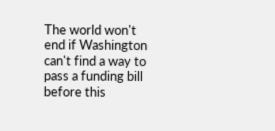The world won't end if Washington can't find a way to pass a funding bill before this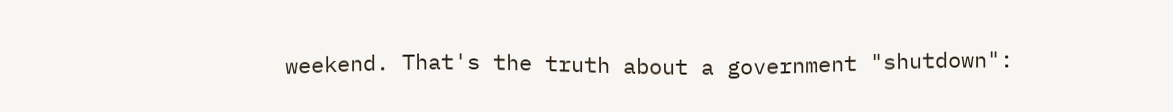weekend. That's the truth about a government "shutdown":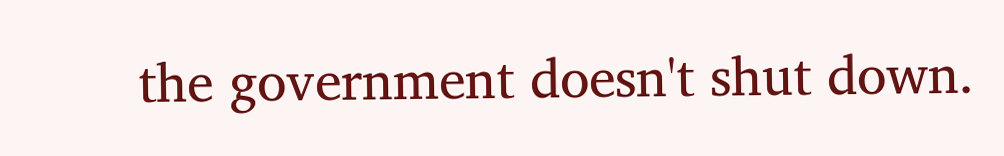the government doesn't shut down.